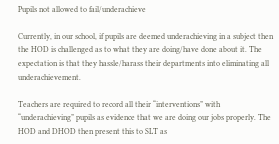Pupils not allowed to fail/underachieve

Currently, in our school, if pupils are deemed underachieving in a subject then the HOD is challenged as to what they are doing/have done about it. The expectation is that they hassle/harass their departments into eliminating all underachievement.

Teachers are required to record all their “interventions” with “underachieving” pupils as evidence that we are doing our jobs properly. The HOD and DHOD then present this to SLT as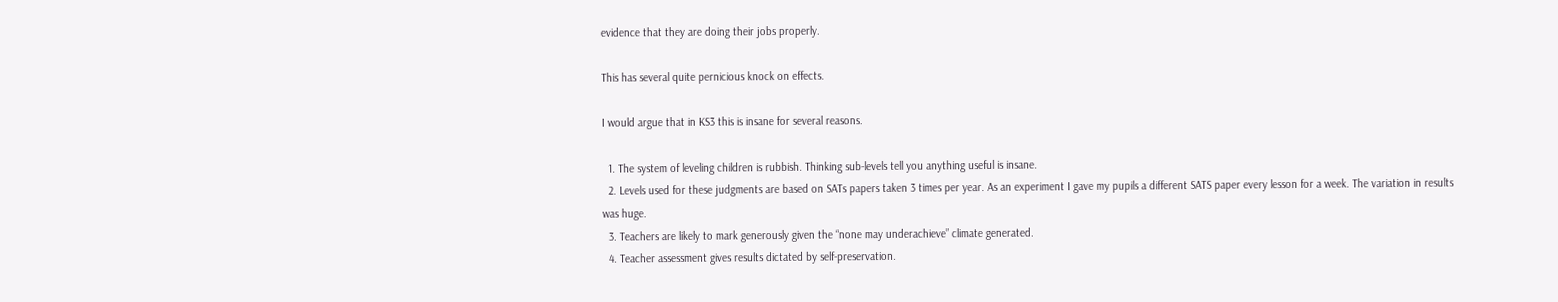evidence that they are doing their jobs properly.

This has several quite pernicious knock on effects.

I would argue that in KS3 this is insane for several reasons.

  1. The system of leveling children is rubbish. Thinking sub-levels tell you anything useful is insane.
  2. Levels used for these judgments are based on SATs papers taken 3 times per year. As an experiment I gave my pupils a different SATS paper every lesson for a week. The variation in results was huge.
  3. Teachers are likely to mark generously given the “none may underachieve” climate generated.
  4. Teacher assessment gives results dictated by self-preservation.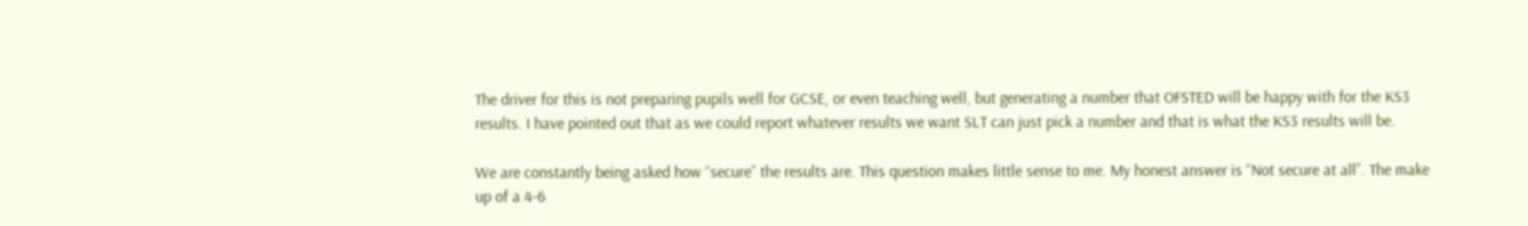The driver for this is not preparing pupils well for GCSE, or even teaching well, but generating a number that OFSTED will be happy with for the KS3 results. I have pointed out that as we could report whatever results we want SLT can just pick a number and that is what the KS3 results will be.

We are constantly being asked how “secure” the results are. This question makes little sense to me. My honest answer is “Not secure at all”. The make up of a 4-6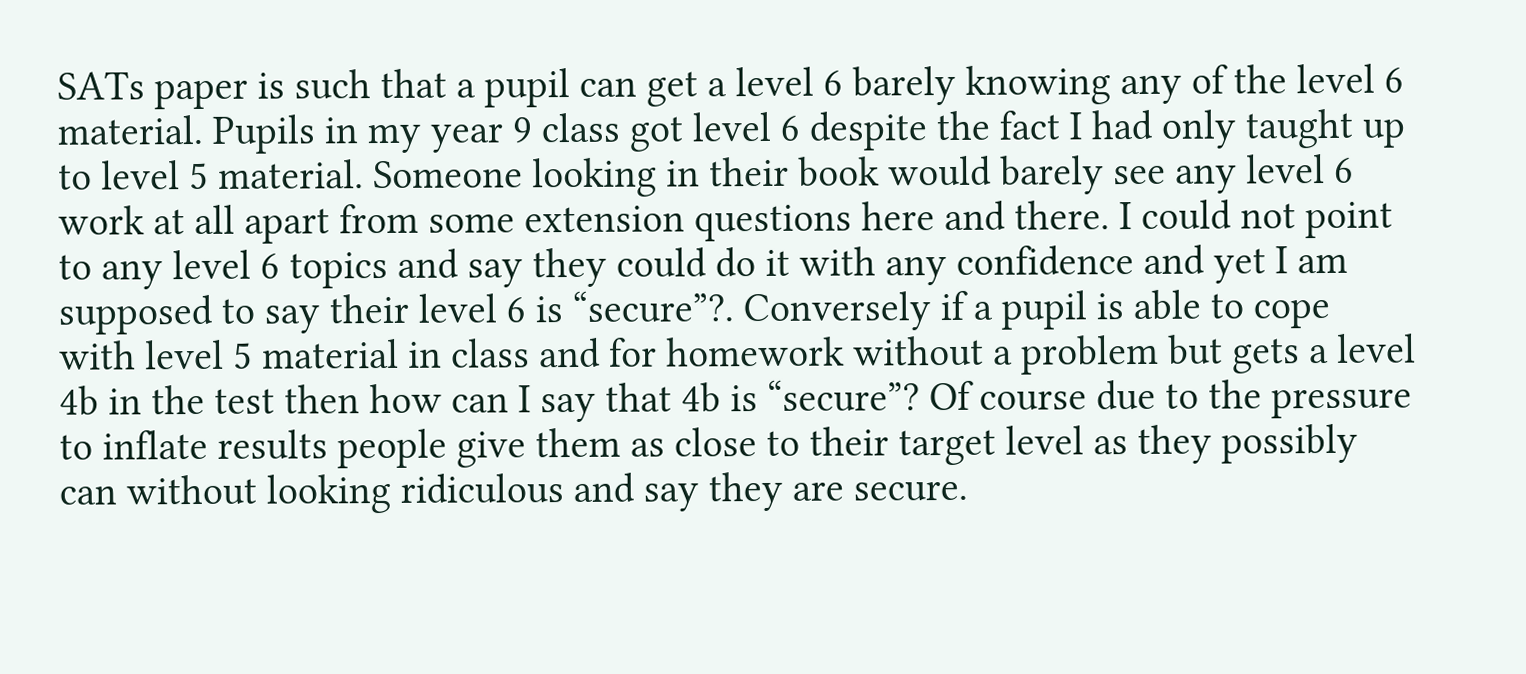SATs paper is such that a pupil can get a level 6 barely knowing any of the level 6 material. Pupils in my year 9 class got level 6 despite the fact I had only taught up to level 5 material. Someone looking in their book would barely see any level 6 work at all apart from some extension questions here and there. I could not point to any level 6 topics and say they could do it with any confidence and yet I am supposed to say their level 6 is “secure”?. Conversely if a pupil is able to cope with level 5 material in class and for homework without a problem but gets a level 4b in the test then how can I say that 4b is “secure”? Of course due to the pressure to inflate results people give them as close to their target level as they possibly can without looking ridiculous and say they are secure.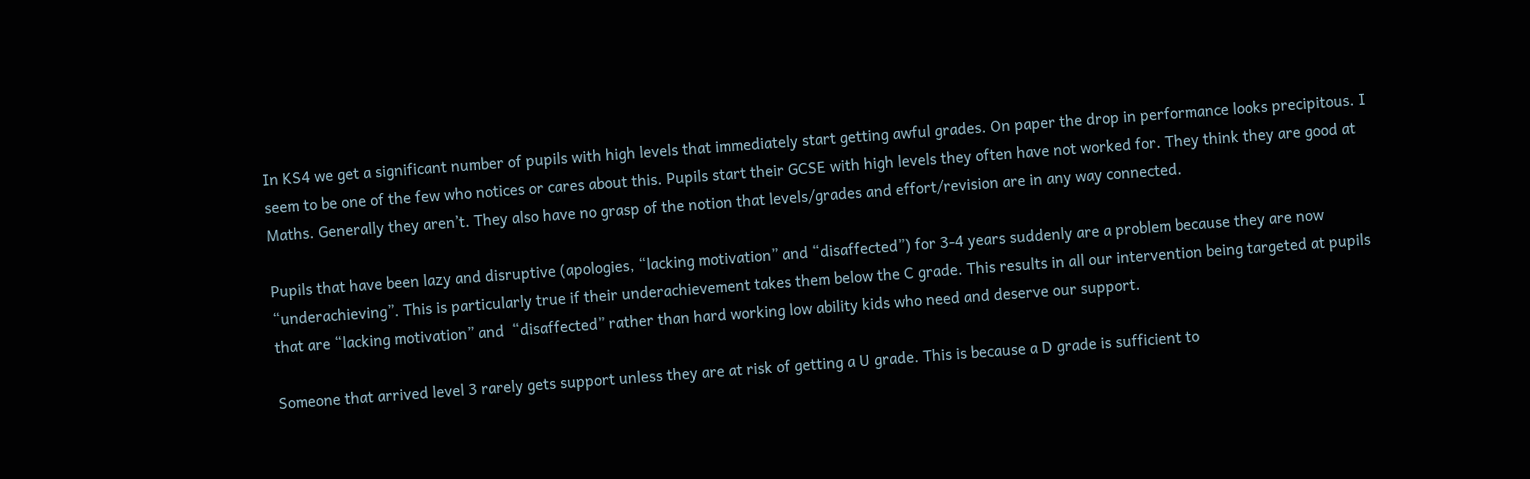In KS4 we get a significant number of pupils with high levels that immediately start getting awful grades. On paper the drop in performance looks precipitous. I seem to be one of the few who notices or cares about this. Pupils start their GCSE with high levels they often have not worked for. They think they are good at Maths. Generally they aren’t. They also have no grasp of the notion that levels/grades and effort/revision are in any way connected.

Pupils that have been lazy and disruptive (apologies, “lacking motivation” and “disaffected”) for 3-4 years suddenly are a problem because they are now “underachieving”. This is particularly true if their underachievement takes them below the C grade. This results in all our intervention being targeted at pupils that are “lacking motivation” and  “disaffected” rather than hard working low ability kids who need and deserve our support.

Someone that arrived level 3 rarely gets support unless they are at risk of getting a U grade. This is because a D grade is sufficient to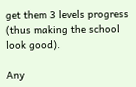get them 3 levels progress (thus making the school look good).

Any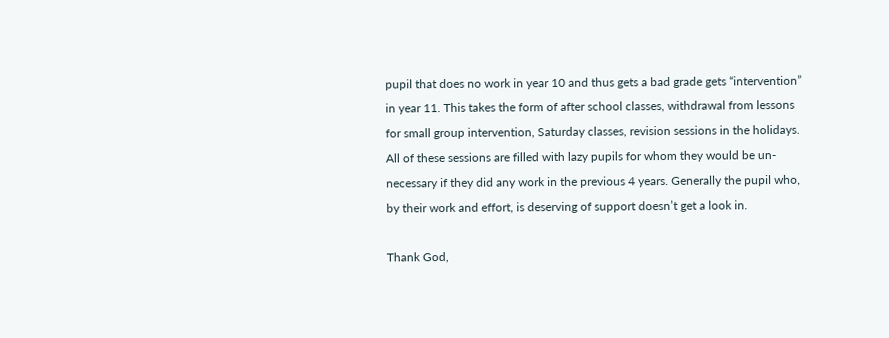pupil that does no work in year 10 and thus gets a bad grade gets “intervention” in year 11. This takes the form of after school classes, withdrawal from lessons for small group intervention, Saturday classes, revision sessions in the holidays. All of these sessions are filled with lazy pupils for whom they would be un-necessary if they did any work in the previous 4 years. Generally the pupil who, by their work and effort, is deserving of support doesn’t get a look in.

Thank God,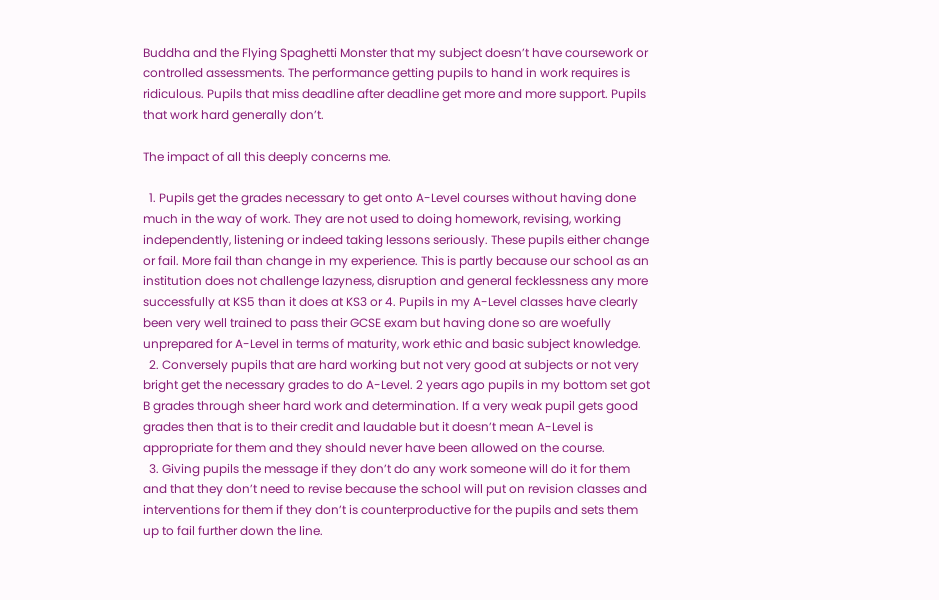Buddha and the Flying Spaghetti Monster that my subject doesn’t have coursework or controlled assessments. The performance getting pupils to hand in work requires is ridiculous. Pupils that miss deadline after deadline get more and more support. Pupils that work hard generally don’t.

The impact of all this deeply concerns me.

  1. Pupils get the grades necessary to get onto A-Level courses without having done much in the way of work. They are not used to doing homework, revising, working independently, listening or indeed taking lessons seriously. These pupils either change or fail. More fail than change in my experience. This is partly because our school as an institution does not challenge lazyness, disruption and general fecklessness any more successfully at KS5 than it does at KS3 or 4. Pupils in my A-Level classes have clearly been very well trained to pass their GCSE exam but having done so are woefully unprepared for A-Level in terms of maturity, work ethic and basic subject knowledge.
  2. Conversely pupils that are hard working but not very good at subjects or not very bright get the necessary grades to do A-Level. 2 years ago pupils in my bottom set got B grades through sheer hard work and determination. If a very weak pupil gets good grades then that is to their credit and laudable but it doesn’t mean A-Level is appropriate for them and they should never have been allowed on the course.
  3. Giving pupils the message if they don’t do any work someone will do it for them and that they don’t need to revise because the school will put on revision classes and interventions for them if they don’t is counterproductive for the pupils and sets them up to fail further down the line.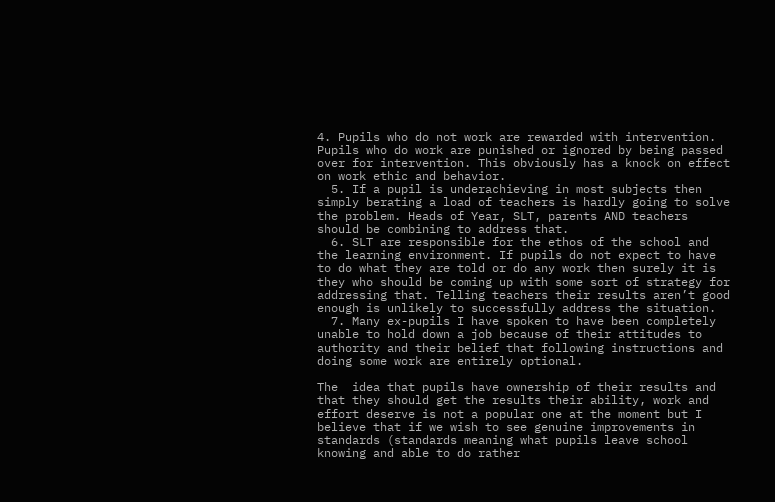4. Pupils who do not work are rewarded with intervention. Pupils who do work are punished or ignored by being passed over for intervention. This obviously has a knock on effect on work ethic and behavior.
  5. If a pupil is underachieving in most subjects then simply berating a load of teachers is hardly going to solve the problem. Heads of Year, SLT, parents AND teachers should be combining to address that.
  6. SLT are responsible for the ethos of the school and the learning environment. If pupils do not expect to have to do what they are told or do any work then surely it is they who should be coming up with some sort of strategy for addressing that. Telling teachers their results aren’t good enough is unlikely to successfully address the situation.
  7. Many ex-pupils I have spoken to have been completely unable to hold down a job because of their attitudes to authority and their belief that following instructions and doing some work are entirely optional.

The  idea that pupils have ownership of their results and that they should get the results their ability, work and effort deserve is not a popular one at the moment but I believe that if we wish to see genuine improvements in standards (standards meaning what pupils leave school knowing and able to do rather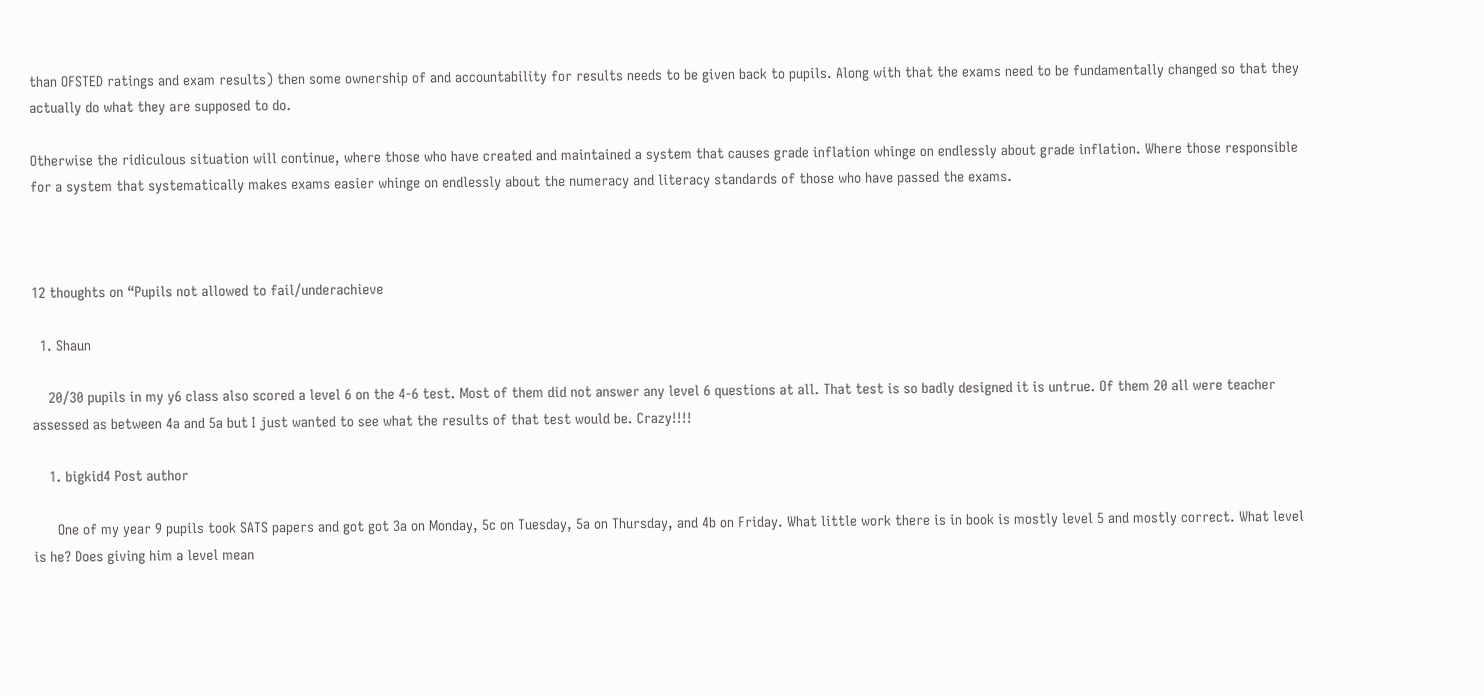than OFSTED ratings and exam results) then some ownership of and accountability for results needs to be given back to pupils. Along with that the exams need to be fundamentally changed so that they actually do what they are supposed to do.

Otherwise the ridiculous situation will continue, where those who have created and maintained a system that causes grade inflation whinge on endlessly about grade inflation. Where those responsible for a system that systematically makes exams easier whinge on endlessly about the numeracy and literacy standards of those who have passed the exams.



12 thoughts on “Pupils not allowed to fail/underachieve

  1. Shaun

    20/30 pupils in my y6 class also scored a level 6 on the 4-6 test. Most of them did not answer any level 6 questions at all. That test is so badly designed it is untrue. Of them 20 all were teacher assessed as between 4a and 5a but I just wanted to see what the results of that test would be. Crazy!!!!

    1. bigkid4 Post author

      One of my year 9 pupils took SATS papers and got got 3a on Monday, 5c on Tuesday, 5a on Thursday, and 4b on Friday. What little work there is in book is mostly level 5 and mostly correct. What level is he? Does giving him a level mean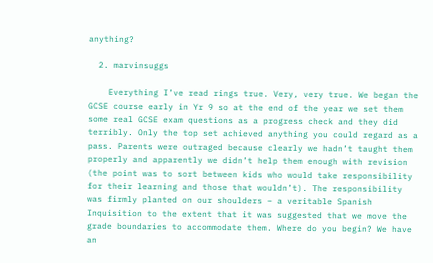anything?

  2. marvinsuggs

    Everything I’ve read rings true. Very, very true. We began the GCSE course early in Yr 9 so at the end of the year we set them some real GCSE exam questions as a progress check and they did terribly. Only the top set achieved anything you could regard as a pass. Parents were outraged because clearly we hadn’t taught them properly and apparently we didn’t help them enough with revision (the point was to sort between kids who would take responsibility for their learning and those that wouldn’t). The responsibility was firmly planted on our shoulders – a veritable Spanish Inquisition to the extent that it was suggested that we move the grade boundaries to accommodate them. Where do you begin? We have an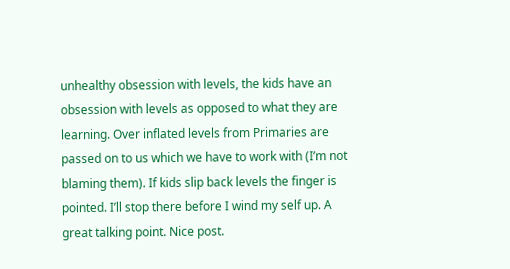unhealthy obsession with levels, the kids have an obsession with levels as opposed to what they are learning. Over inflated levels from Primaries are passed on to us which we have to work with (I’m not blaming them). If kids slip back levels the finger is pointed. I’ll stop there before I wind my self up. A great talking point. Nice post.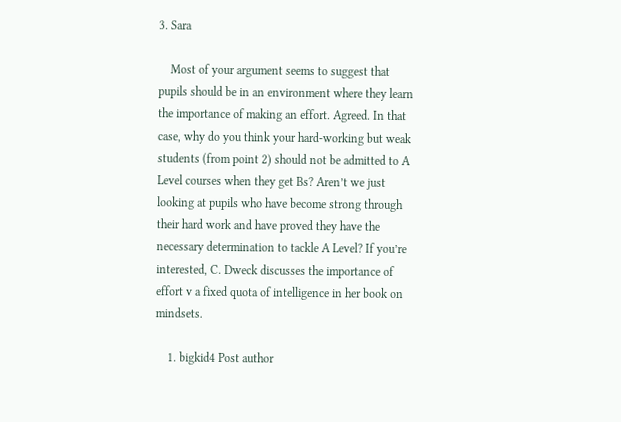3. Sara

    Most of your argument seems to suggest that pupils should be in an environment where they learn the importance of making an effort. Agreed. In that case, why do you think your hard-working but weak students (from point 2) should not be admitted to A Level courses when they get Bs? Aren’t we just looking at pupils who have become strong through their hard work and have proved they have the necessary determination to tackle A Level? If you’re interested, C. Dweck discusses the importance of effort v a fixed quota of intelligence in her book on mindsets.

    1. bigkid4 Post author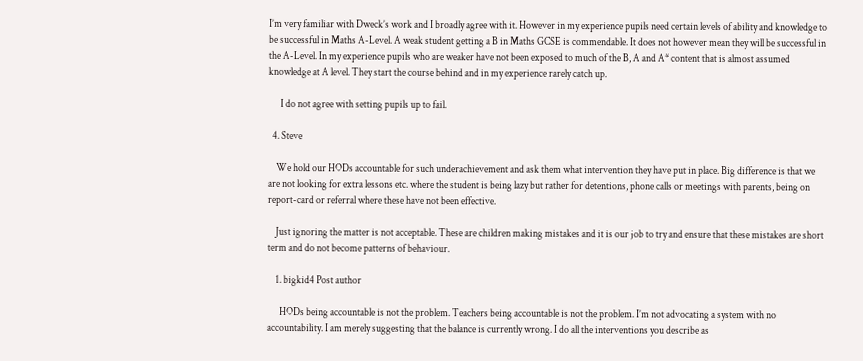I’m very familiar with Dweck’s work and I broadly agree with it. However in my experience pupils need certain levels of ability and knowledge to be successful in Maths A-Level. A weak student getting a B in Maths GCSE is commendable. It does not however mean they will be successful in the A-Level. In my experience pupils who are weaker have not been exposed to much of the B, A and A* content that is almost assumed knowledge at A level. They start the course behind and in my experience rarely catch up.

      I do not agree with setting pupils up to fail.

  4. Steve

    We hold our HODs accountable for such underachievement and ask them what intervention they have put in place. Big difference is that we are not looking for extra lessons etc. where the student is being lazy but rather for detentions, phone calls or meetings with parents, being on report-card or referral where these have not been effective.

    Just ignoring the matter is not acceptable. These are children making mistakes and it is our job to try and ensure that these mistakes are short term and do not become patterns of behaviour.

    1. bigkid4 Post author

      HODs being accountable is not the problem. Teachers being accountable is not the problem. I’m not advocating a system with no accountability. I am merely suggesting that the balance is currently wrong. I do all the interventions you describe as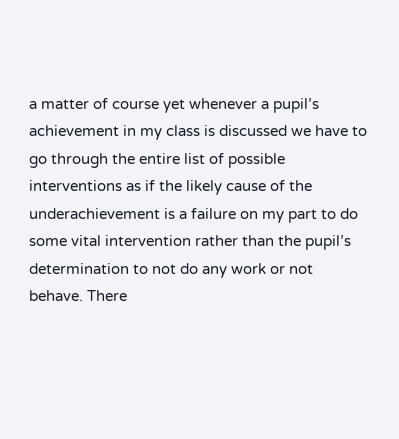a matter of course yet whenever a pupil’s achievement in my class is discussed we have to go through the entire list of possible interventions as if the likely cause of the underachievement is a failure on my part to do some vital intervention rather than the pupil’s determination to not do any work or not behave. There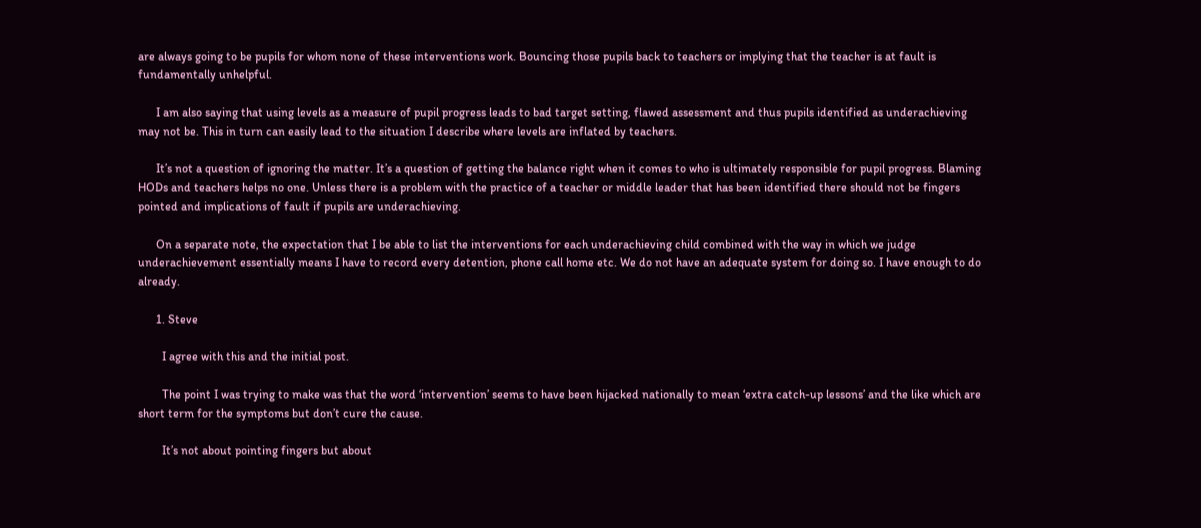are always going to be pupils for whom none of these interventions work. Bouncing those pupils back to teachers or implying that the teacher is at fault is fundamentally unhelpful.

      I am also saying that using levels as a measure of pupil progress leads to bad target setting, flawed assessment and thus pupils identified as underachieving may not be. This in turn can easily lead to the situation I describe where levels are inflated by teachers.

      It’s not a question of ignoring the matter. It’s a question of getting the balance right when it comes to who is ultimately responsible for pupil progress. Blaming HODs and teachers helps no one. Unless there is a problem with the practice of a teacher or middle leader that has been identified there should not be fingers pointed and implications of fault if pupils are underachieving.

      On a separate note, the expectation that I be able to list the interventions for each underachieving child combined with the way in which we judge underachievement essentially means I have to record every detention, phone call home etc. We do not have an adequate system for doing so. I have enough to do already.

      1. Steve

        I agree with this and the initial post.

        The point I was trying to make was that the word ‘intervention’ seems to have been hijacked nationally to mean ‘extra catch-up lessons’ and the like which are short term for the symptoms but don’t cure the cause.

        It’s not about pointing fingers but about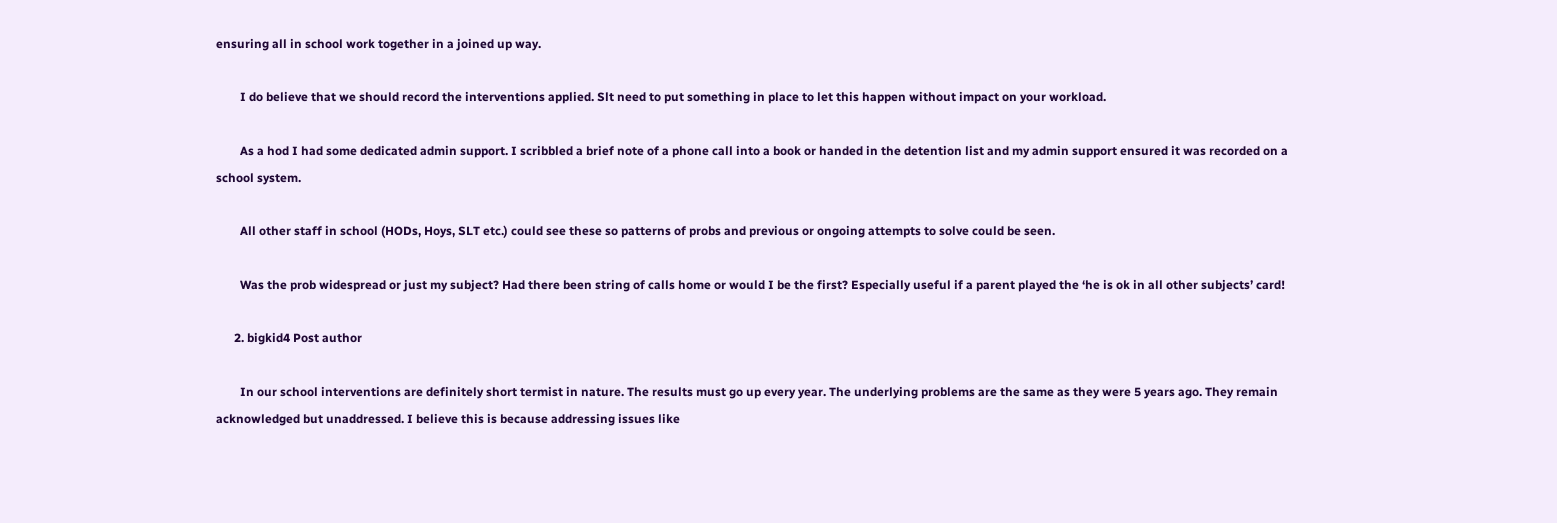ensuring all in school work together in a joined up way.

        I do believe that we should record the interventions applied. Slt need to put something in place to let this happen without impact on your workload.

        As a hod I had some dedicated admin support. I scribbled a brief note of a phone call into a book or handed in the detention list and my admin support ensured it was recorded on a school system.

        All other staff in school (HODs, Hoys, SLT etc.) could see these so patterns of probs and previous or ongoing attempts to solve could be seen.

        Was the prob widespread or just my subject? Had there been string of calls home or would I be the first? Especially useful if a parent played the ‘he is ok in all other subjects’ card!

      2. bigkid4 Post author

        In our school interventions are definitely short termist in nature. The results must go up every year. The underlying problems are the same as they were 5 years ago. They remain acknowledged but unaddressed. I believe this is because addressing issues like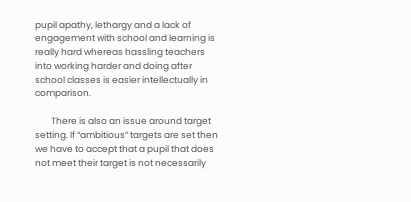pupil apathy, lethargy and a lack of engagement with school and learning is really hard whereas hassling teachers into working harder and doing after school classes is easier intellectually in comparison.

        There is also an issue around target setting. If “ambitious” targets are set then we have to accept that a pupil that does not meet their target is not necessarily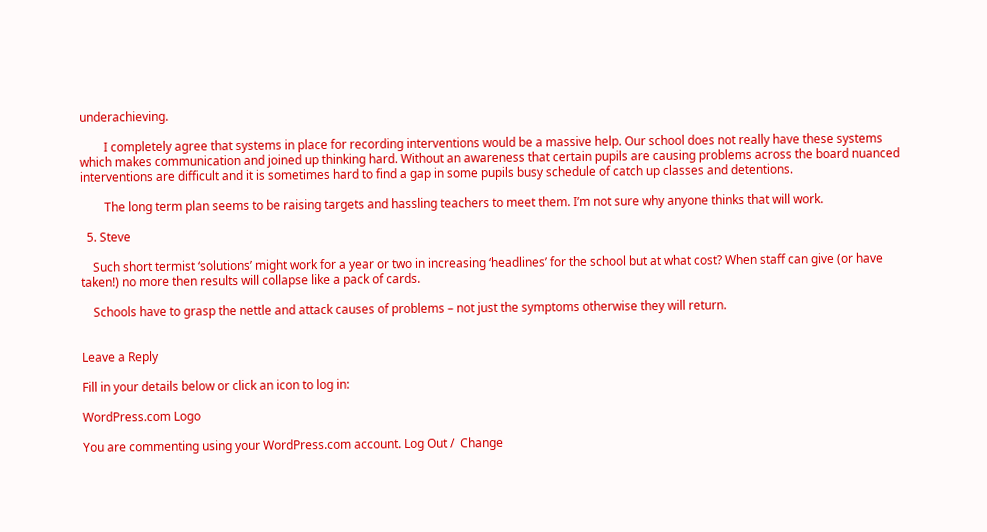underachieving.

        I completely agree that systems in place for recording interventions would be a massive help. Our school does not really have these systems which makes communication and joined up thinking hard. Without an awareness that certain pupils are causing problems across the board nuanced interventions are difficult and it is sometimes hard to find a gap in some pupils busy schedule of catch up classes and detentions.

        The long term plan seems to be raising targets and hassling teachers to meet them. I’m not sure why anyone thinks that will work.

  5. Steve

    Such short termist ‘solutions’ might work for a year or two in increasing ‘headlines’ for the school but at what cost? When staff can give (or have taken!) no more then results will collapse like a pack of cards.

    Schools have to grasp the nettle and attack causes of problems – not just the symptoms otherwise they will return.


Leave a Reply

Fill in your details below or click an icon to log in:

WordPress.com Logo

You are commenting using your WordPress.com account. Log Out /  Change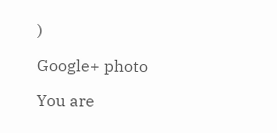)

Google+ photo

You are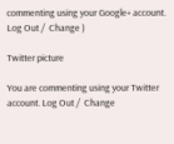commenting using your Google+ account. Log Out /  Change )

Twitter picture

You are commenting using your Twitter account. Log Out /  Change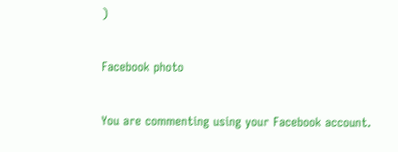)

Facebook photo

You are commenting using your Facebook account.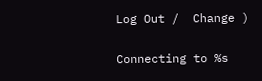Log Out /  Change )

Connecting to %s